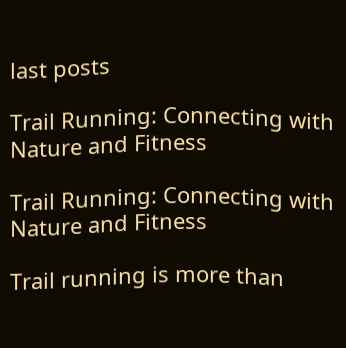last posts

Trail Running: Connecting with Nature and Fitness

Trail Running: Connecting with Nature and Fitness

Trail running is more than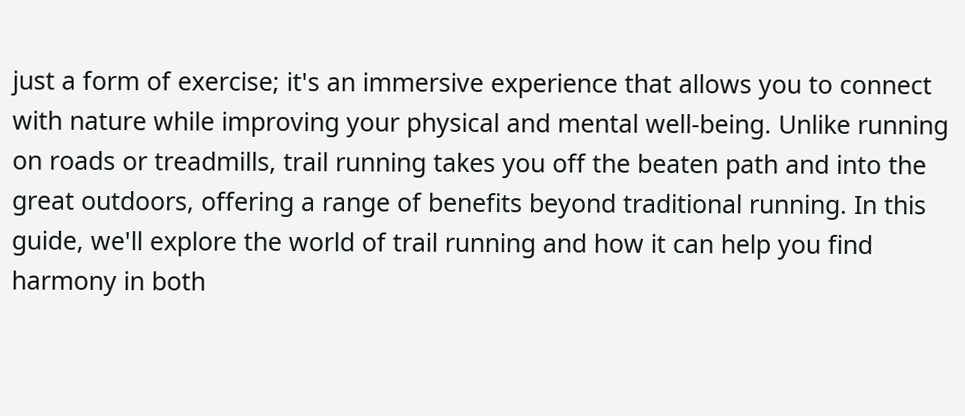just a form of exercise; it's an immersive experience that allows you to connect with nature while improving your physical and mental well-being. Unlike running on roads or treadmills, trail running takes you off the beaten path and into the great outdoors, offering a range of benefits beyond traditional running. In this guide, we'll explore the world of trail running and how it can help you find harmony in both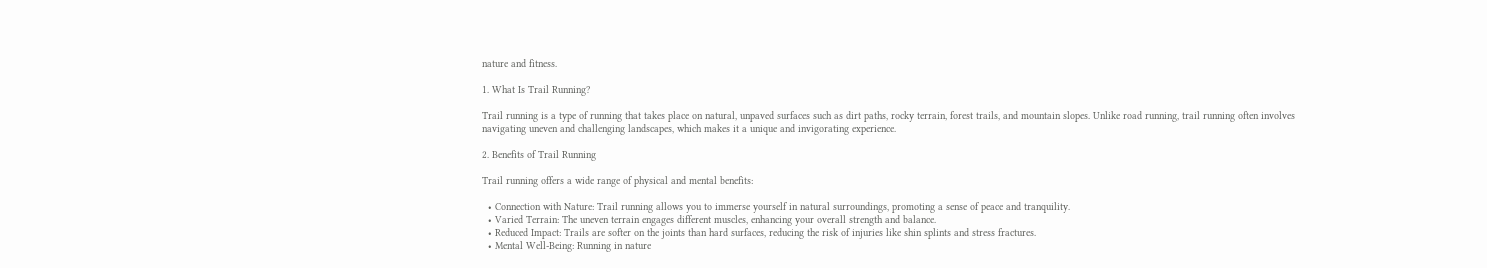nature and fitness.

1. What Is Trail Running?

Trail running is a type of running that takes place on natural, unpaved surfaces such as dirt paths, rocky terrain, forest trails, and mountain slopes. Unlike road running, trail running often involves navigating uneven and challenging landscapes, which makes it a unique and invigorating experience.

2. Benefits of Trail Running

Trail running offers a wide range of physical and mental benefits:

  • Connection with Nature: Trail running allows you to immerse yourself in natural surroundings, promoting a sense of peace and tranquility.
  • Varied Terrain: The uneven terrain engages different muscles, enhancing your overall strength and balance.
  • Reduced Impact: Trails are softer on the joints than hard surfaces, reducing the risk of injuries like shin splints and stress fractures.
  • Mental Well-Being: Running in nature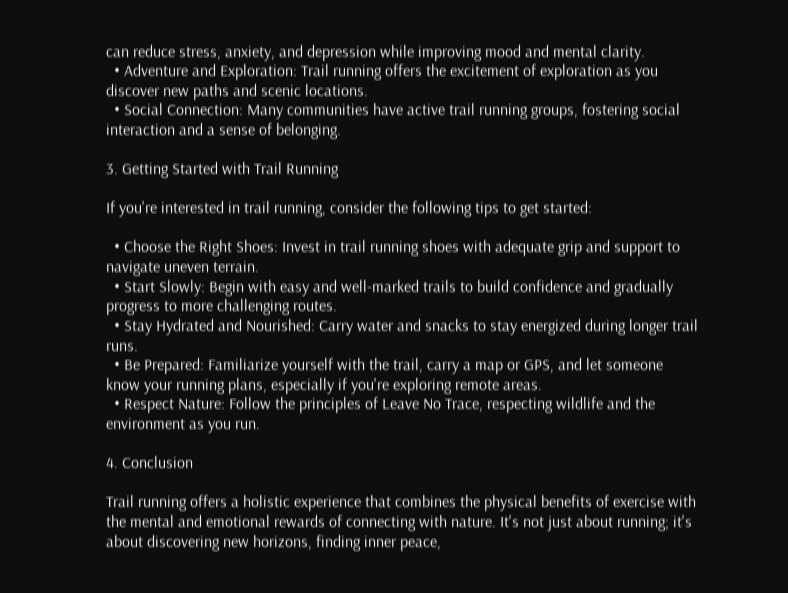can reduce stress, anxiety, and depression while improving mood and mental clarity.
  • Adventure and Exploration: Trail running offers the excitement of exploration as you discover new paths and scenic locations.
  • Social Connection: Many communities have active trail running groups, fostering social interaction and a sense of belonging.

3. Getting Started with Trail Running

If you're interested in trail running, consider the following tips to get started:

  • Choose the Right Shoes: Invest in trail running shoes with adequate grip and support to navigate uneven terrain.
  • Start Slowly: Begin with easy and well-marked trails to build confidence and gradually progress to more challenging routes.
  • Stay Hydrated and Nourished: Carry water and snacks to stay energized during longer trail runs.
  • Be Prepared: Familiarize yourself with the trail, carry a map or GPS, and let someone know your running plans, especially if you're exploring remote areas.
  • Respect Nature: Follow the principles of Leave No Trace, respecting wildlife and the environment as you run.

4. Conclusion

Trail running offers a holistic experience that combines the physical benefits of exercise with the mental and emotional rewards of connecting with nature. It's not just about running; it's about discovering new horizons, finding inner peace,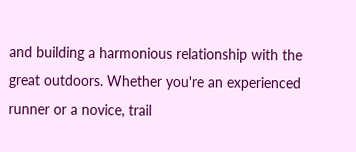and building a harmonious relationship with the great outdoors. Whether you're an experienced runner or a novice, trail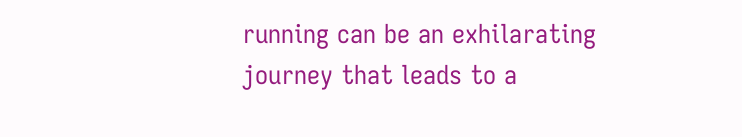running can be an exhilarating journey that leads to a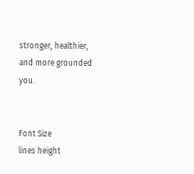stronger, healthier, and more grounded you.


Font Size
lines height